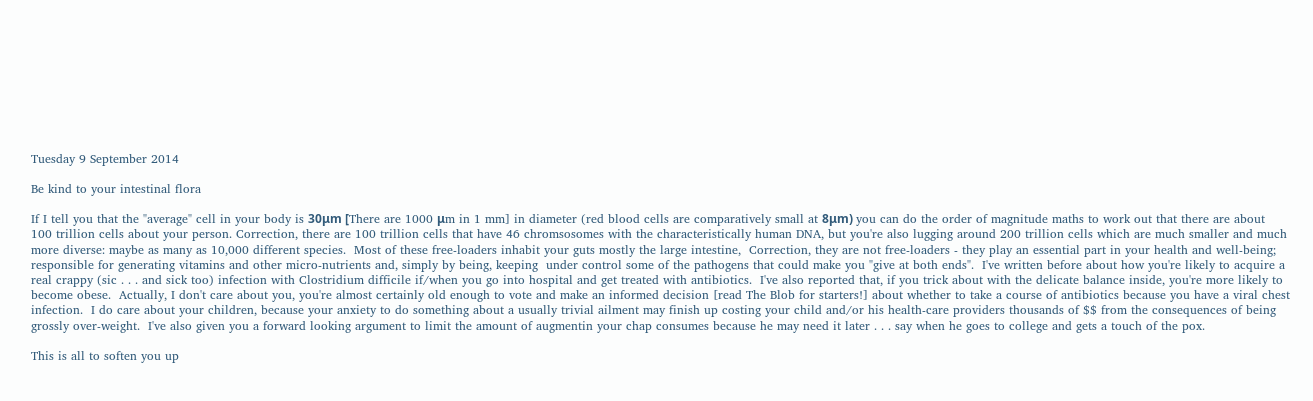Tuesday 9 September 2014

Be kind to your intestinal flora

If I tell you that the "average" cell in your body is 30μm [There are 1000 μm in 1 mm] in diameter (red blood cells are comparatively small at 8μm) you can do the order of magnitude maths to work out that there are about 100 trillion cells about your person. Correction, there are 100 trillion cells that have 46 chromsosomes with the characteristically human DNA, but you're also lugging around 200 trillion cells which are much smaller and much more diverse: maybe as many as 10,000 different species.  Most of these free-loaders inhabit your guts mostly the large intestine,  Correction, they are not free-loaders - they play an essential part in your health and well-being; responsible for generating vitamins and other micro-nutrients and, simply by being, keeping  under control some of the pathogens that could make you "give at both ends".  I've written before about how you're likely to acquire a real crappy (sic . . . and sick too) infection with Clostridium difficile if/when you go into hospital and get treated with antibiotics.  I've also reported that, if you trick about with the delicate balance inside, you're more likely to become obese.  Actually, I don't care about you, you're almost certainly old enough to vote and make an informed decision [read The Blob for starters!] about whether to take a course of antibiotics because you have a viral chest infection.  I do care about your children, because your anxiety to do something about a usually trivial ailment may finish up costing your child and/or his health-care providers thousands of $$ from the consequences of being grossly over-weight.  I've also given you a forward looking argument to limit the amount of augmentin your chap consumes because he may need it later . . . say when he goes to college and gets a touch of the pox.

This is all to soften you up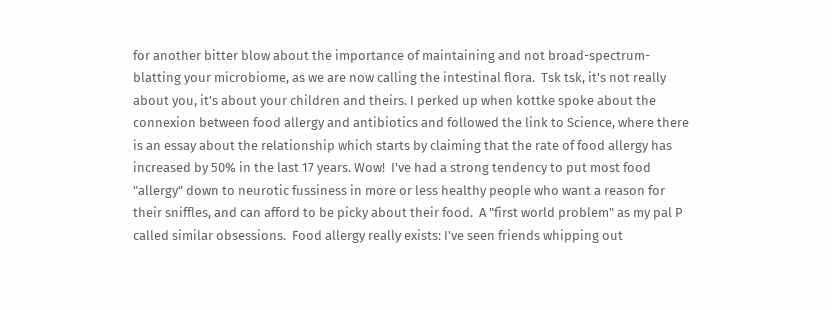for another bitter blow about the importance of maintaining and not broad-spectrum-blatting your microbiome, as we are now calling the intestinal flora.  Tsk tsk, it's not really about you, it's about your children and theirs. I perked up when kottke spoke about the connexion between food allergy and antibiotics and followed the link to Science, where there is an essay about the relationship which starts by claiming that the rate of food allergy has increased by 50% in the last 17 years. Wow!  I've had a strong tendency to put most food "allergy" down to neurotic fussiness in more or less healthy people who want a reason for their sniffles, and can afford to be picky about their food.  A "first world problem" as my pal P called similar obsessions.  Food allergy really exists: I've seen friends whipping out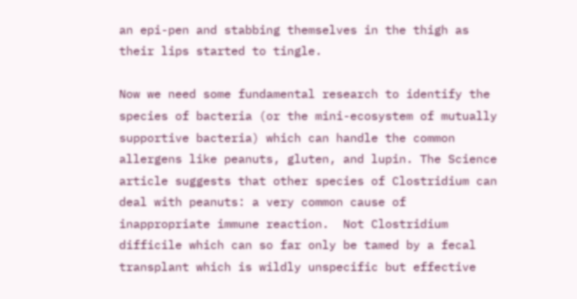an epi-pen and stabbing themselves in the thigh as their lips started to tingle.

Now we need some fundamental research to identify the species of bacteria (or the mini-ecosystem of mutually supportive bacteria) which can handle the common allergens like peanuts, gluten, and lupin. The Science article suggests that other species of Clostridium can deal with peanuts: a very common cause of inappropriate immune reaction.  Not Clostridium difficile which can so far only be tamed by a fecal transplant which is wildly unspecific but effective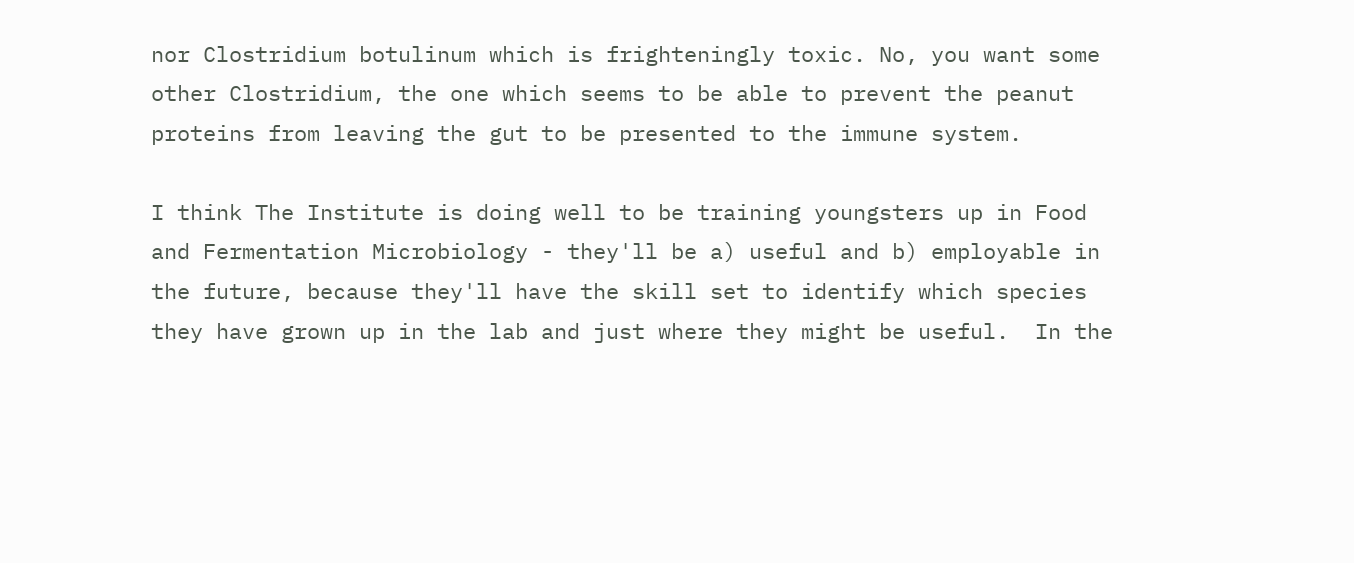nor Clostridium botulinum which is frighteningly toxic. No, you want some other Clostridium, the one which seems to be able to prevent the peanut proteins from leaving the gut to be presented to the immune system.

I think The Institute is doing well to be training youngsters up in Food and Fermentation Microbiology - they'll be a) useful and b) employable in the future, because they'll have the skill set to identify which species they have grown up in the lab and just where they might be useful.  In the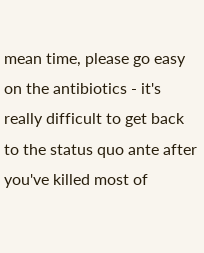mean time, please go easy on the antibiotics - it's really difficult to get back to the status quo ante after you've killed most of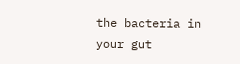the bacteria in your gut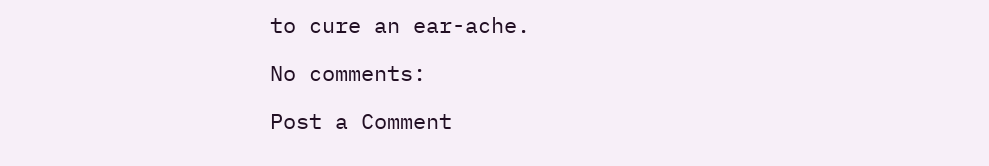to cure an ear-ache.

No comments:

Post a Comment